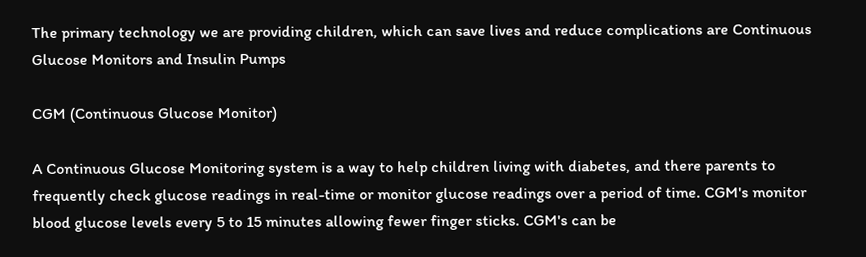The primary technology we are providing children, which can save lives and reduce complications are Continuous Glucose Monitors and Insulin Pumps

CGM (Continuous Glucose Monitor)

A Continuous Glucose Monitoring system is a way to help children living with diabetes, and there parents to frequently check glucose readings in real-time or monitor glucose readings over a period of time. CGM's monitor blood glucose levels every 5 to 15 minutes allowing fewer finger sticks. CGM's can be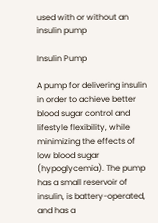used with or without an insulin pump

Insulin Pump

A pump for delivering insulin in order to achieve better blood sugar control and lifestyle flexibility, while minimizing the effects of low blood sugar (hypoglycemia). The pump has a small reservoir of insulin, is battery-operated, and has a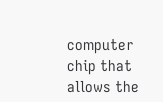computer chip that allows the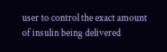user to control the exact amount of insulin being delivered